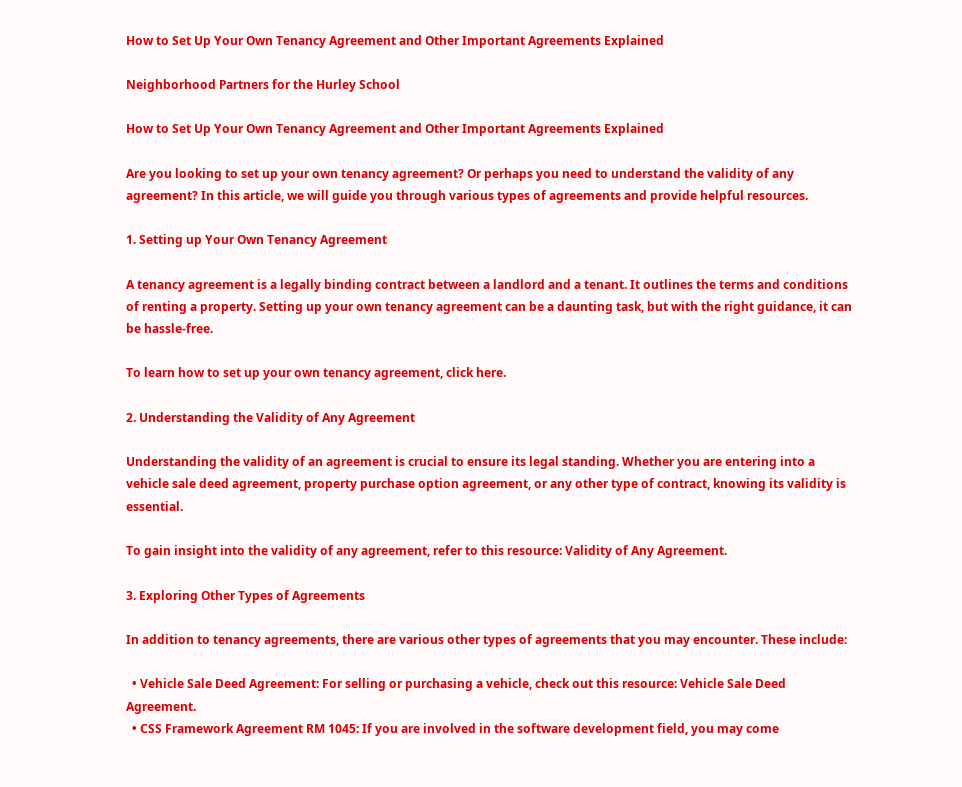How to Set Up Your Own Tenancy Agreement and Other Important Agreements Explained

Neighborhood Partners for the Hurley School

How to Set Up Your Own Tenancy Agreement and Other Important Agreements Explained

Are you looking to set up your own tenancy agreement? Or perhaps you need to understand the validity of any agreement? In this article, we will guide you through various types of agreements and provide helpful resources.

1. Setting up Your Own Tenancy Agreement

A tenancy agreement is a legally binding contract between a landlord and a tenant. It outlines the terms and conditions of renting a property. Setting up your own tenancy agreement can be a daunting task, but with the right guidance, it can be hassle-free.

To learn how to set up your own tenancy agreement, click here.

2. Understanding the Validity of Any Agreement

Understanding the validity of an agreement is crucial to ensure its legal standing. Whether you are entering into a vehicle sale deed agreement, property purchase option agreement, or any other type of contract, knowing its validity is essential.

To gain insight into the validity of any agreement, refer to this resource: Validity of Any Agreement.

3. Exploring Other Types of Agreements

In addition to tenancy agreements, there are various other types of agreements that you may encounter. These include:

  • Vehicle Sale Deed Agreement: For selling or purchasing a vehicle, check out this resource: Vehicle Sale Deed Agreement.
  • CSS Framework Agreement RM 1045: If you are involved in the software development field, you may come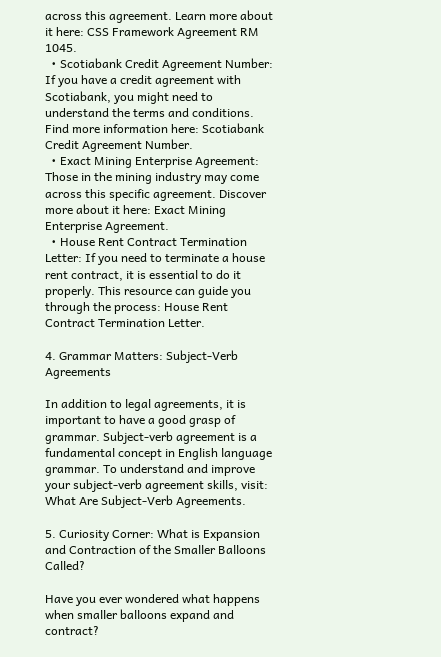across this agreement. Learn more about it here: CSS Framework Agreement RM 1045.
  • Scotiabank Credit Agreement Number: If you have a credit agreement with Scotiabank, you might need to understand the terms and conditions. Find more information here: Scotiabank Credit Agreement Number.
  • Exact Mining Enterprise Agreement: Those in the mining industry may come across this specific agreement. Discover more about it here: Exact Mining Enterprise Agreement.
  • House Rent Contract Termination Letter: If you need to terminate a house rent contract, it is essential to do it properly. This resource can guide you through the process: House Rent Contract Termination Letter.

4. Grammar Matters: Subject-Verb Agreements

In addition to legal agreements, it is important to have a good grasp of grammar. Subject-verb agreement is a fundamental concept in English language grammar. To understand and improve your subject-verb agreement skills, visit: What Are Subject-Verb Agreements.

5. Curiosity Corner: What is Expansion and Contraction of the Smaller Balloons Called?

Have you ever wondered what happens when smaller balloons expand and contract?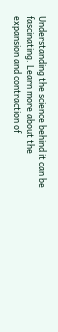Understanding the science behind it can be fascinating. Learn more about the expansion and contraction of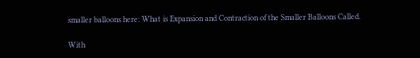smaller balloons here: What is Expansion and Contraction of the Smaller Balloons Called.

With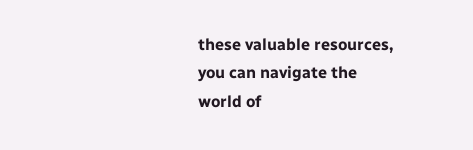these valuable resources, you can navigate the world of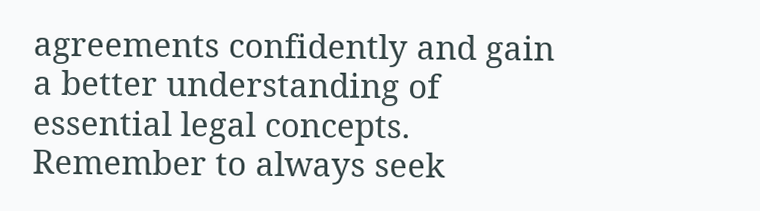agreements confidently and gain a better understanding of essential legal concepts. Remember to always seek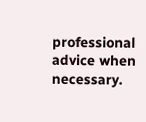professional advice when necessary.